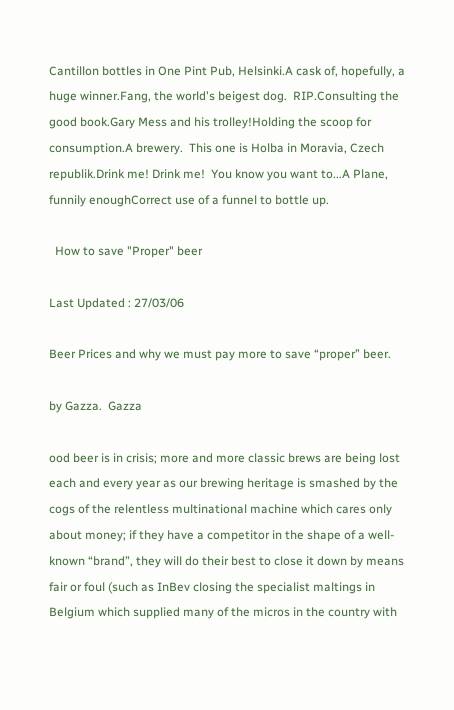Cantillon bottles in One Pint Pub, Helsinki.A cask of, hopefully, a huge winner.Fang, the world's beigest dog.  RIP.Consulting the good book.Gary Mess and his trolley!Holding the scoop for consumption.A brewery.  This one is Holba in Moravia, Czech republik.Drink me! Drink me!  You know you want to...A Plane, funnily enoughCorrect use of a funnel to bottle up.

  How to save "Proper" beer

Last Updated : 27/03/06

Beer Prices and why we must pay more to save “proper” beer.

by Gazza.  Gazza

ood beer is in crisis; more and more classic brews are being lost each and every year as our brewing heritage is smashed by the cogs of the relentless multinational machine which cares only about money; if they have a competitor in the shape of a well-known “brand”, they will do their best to close it down by means fair or foul (such as InBev closing the specialist maltings in Belgium which supplied many of the micros in the country with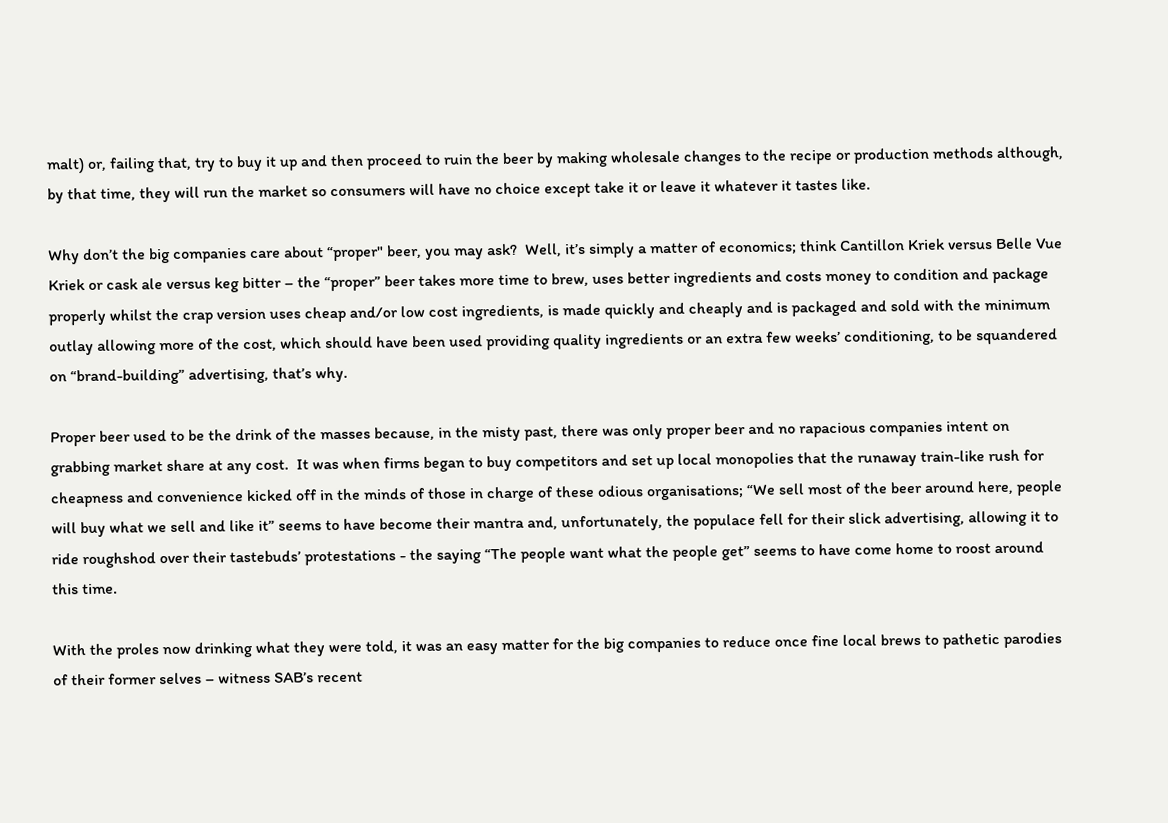malt) or, failing that, try to buy it up and then proceed to ruin the beer by making wholesale changes to the recipe or production methods although, by that time, they will run the market so consumers will have no choice except take it or leave it whatever it tastes like.

Why don’t the big companies care about “proper" beer, you may ask?  Well, it’s simply a matter of economics; think Cantillon Kriek versus Belle Vue Kriek or cask ale versus keg bitter – the “proper” beer takes more time to brew, uses better ingredients and costs money to condition and package properly whilst the crap version uses cheap and/or low cost ingredients, is made quickly and cheaply and is packaged and sold with the minimum outlay allowing more of the cost, which should have been used providing quality ingredients or an extra few weeks’ conditioning, to be squandered on “brand-building” advertising, that’s why.

Proper beer used to be the drink of the masses because, in the misty past, there was only proper beer and no rapacious companies intent on grabbing market share at any cost.  It was when firms began to buy competitors and set up local monopolies that the runaway train-like rush for cheapness and convenience kicked off in the minds of those in charge of these odious organisations; “We sell most of the beer around here, people will buy what we sell and like it” seems to have become their mantra and, unfortunately, the populace fell for their slick advertising, allowing it to ride roughshod over their tastebuds’ protestations - the saying “The people want what the people get” seems to have come home to roost around this time.

With the proles now drinking what they were told, it was an easy matter for the big companies to reduce once fine local brews to pathetic parodies of their former selves – witness SAB’s recent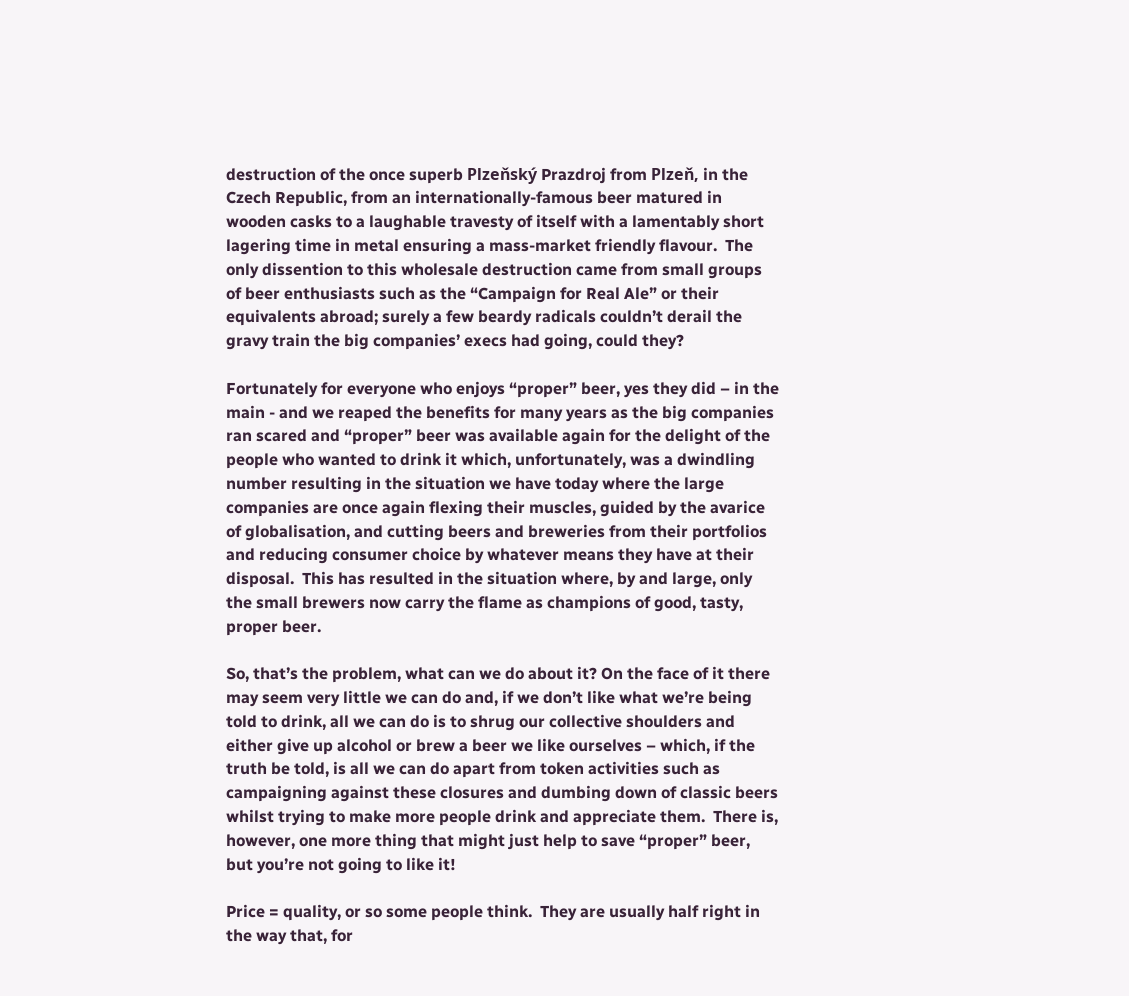destruction of the once superb Plzeňský Prazdroj from Plzeň, in the Czech Republic, from an internationally-famous beer matured in wooden casks to a laughable travesty of itself with a lamentably short lagering time in metal ensuring a mass-market friendly flavour.  The only dissention to this wholesale destruction came from small groups of beer enthusiasts such as the “Campaign for Real Ale” or their equivalents abroad; surely a few beardy radicals couldn’t derail the gravy train the big companies’ execs had going, could they?

Fortunately for everyone who enjoys “proper” beer, yes they did – in the main - and we reaped the benefits for many years as the big companies ran scared and “proper” beer was available again for the delight of the people who wanted to drink it which, unfortunately, was a dwindling number resulting in the situation we have today where the large companies are once again flexing their muscles, guided by the avarice of globalisation, and cutting beers and breweries from their portfolios and reducing consumer choice by whatever means they have at their disposal.  This has resulted in the situation where, by and large, only the small brewers now carry the flame as champions of good, tasty, proper beer.

So, that’s the problem, what can we do about it? On the face of it there may seem very little we can do and, if we don’t like what we’re being told to drink, all we can do is to shrug our collective shoulders and either give up alcohol or brew a beer we like ourselves – which, if the truth be told, is all we can do apart from token activities such as campaigning against these closures and dumbing down of classic beers whilst trying to make more people drink and appreciate them.  There is, however, one more thing that might just help to save “proper” beer, but you’re not going to like it!

Price = quality, or so some people think.  They are usually half right in the way that, for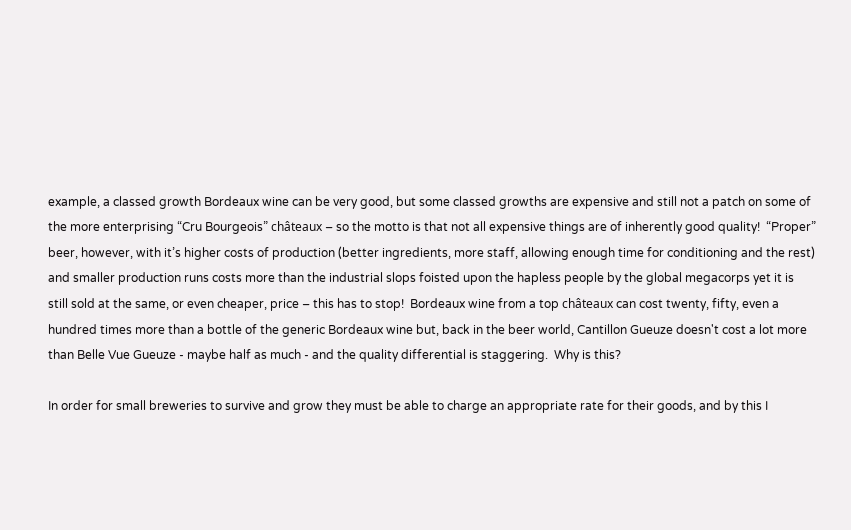example, a classed growth Bordeaux wine can be very good, but some classed growths are expensive and still not a patch on some of the more enterprising “Cru Bourgeois” châteaux – so the motto is that not all expensive things are of inherently good quality!  “Proper” beer, however, with it’s higher costs of production (better ingredients, more staff, allowing enough time for conditioning and the rest) and smaller production runs costs more than the industrial slops foisted upon the hapless people by the global megacorps yet it is still sold at the same, or even cheaper, price – this has to stop!  Bordeaux wine from a top châteaux can cost twenty, fifty, even a hundred times more than a bottle of the generic Bordeaux wine but, back in the beer world, Cantillon Gueuze doesn't cost a lot more than Belle Vue Gueuze - maybe half as much - and the quality differential is staggering.  Why is this?

In order for small breweries to survive and grow they must be able to charge an appropriate rate for their goods, and by this I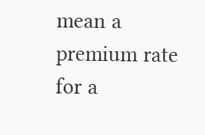mean a premium rate for a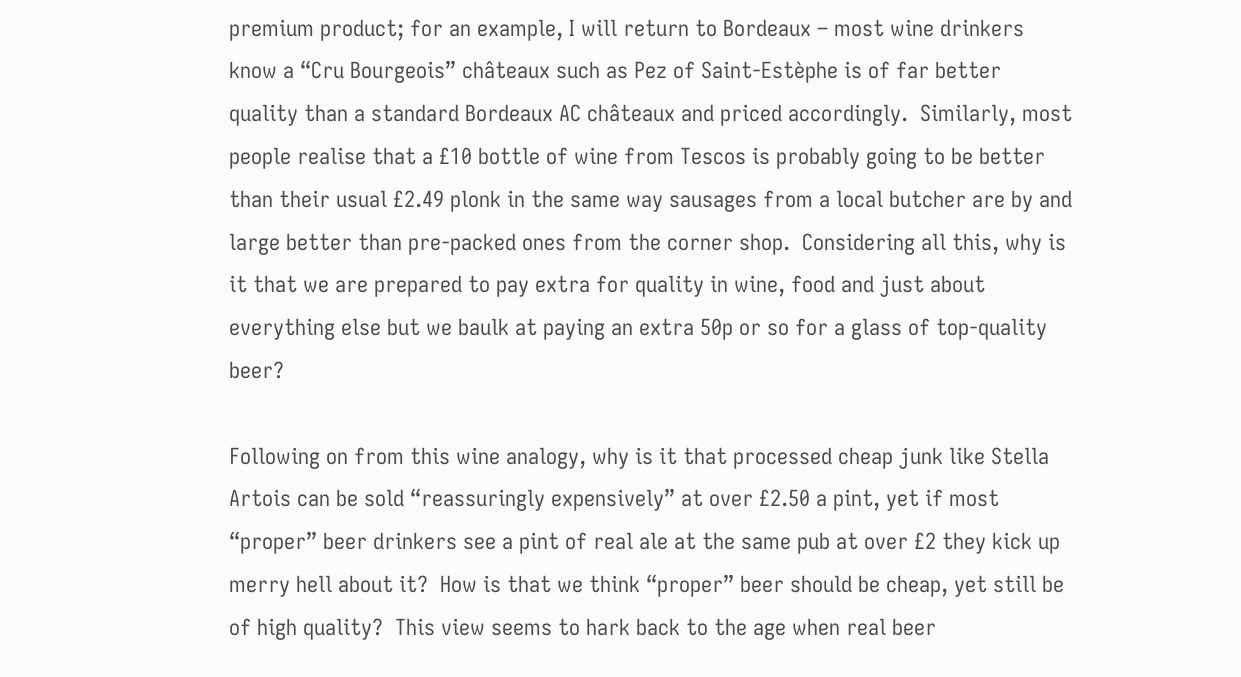premium product; for an example, I will return to Bordeaux – most wine drinkers know a “Cru Bourgeois” châteaux such as Pez of Saint-Estèphe is of far better quality than a standard Bordeaux AC châteaux and priced accordingly.  Similarly, most people realise that a £10 bottle of wine from Tescos is probably going to be better than their usual £2.49 plonk in the same way sausages from a local butcher are by and large better than pre-packed ones from the corner shop.  Considering all this, why is it that we are prepared to pay extra for quality in wine, food and just about everything else but we baulk at paying an extra 50p or so for a glass of top-quality beer?

Following on from this wine analogy, why is it that processed cheap junk like Stella Artois can be sold “reassuringly expensively” at over £2.50 a pint, yet if most “proper” beer drinkers see a pint of real ale at the same pub at over £2 they kick up merry hell about it?  How is that we think “proper” beer should be cheap, yet still be of high quality?  This view seems to hark back to the age when real beer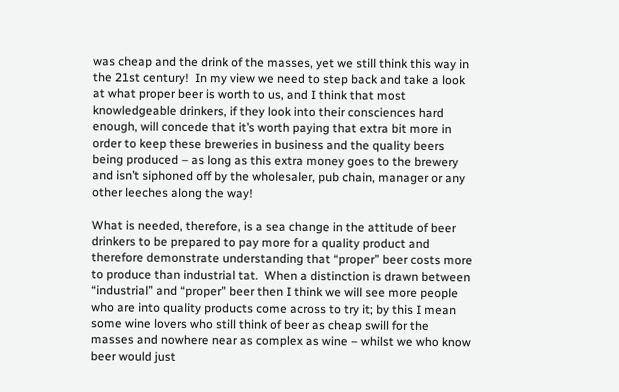was cheap and the drink of the masses, yet we still think this way in the 21st century!  In my view we need to step back and take a look at what proper beer is worth to us, and I think that most knowledgeable drinkers, if they look into their consciences hard enough, will concede that it’s worth paying that extra bit more in order to keep these breweries in business and the quality beers being produced – as long as this extra money goes to the brewery and isn’t siphoned off by the wholesaler, pub chain, manager or any other leeches along the way!

What is needed, therefore, is a sea change in the attitude of beer drinkers to be prepared to pay more for a quality product and therefore demonstrate understanding that “proper” beer costs more to produce than industrial tat.  When a distinction is drawn between “industrial” and “proper” beer then I think we will see more people who are into quality products come across to try it; by this I mean some wine lovers who still think of beer as cheap swill for the masses and nowhere near as complex as wine – whilst we who know beer would just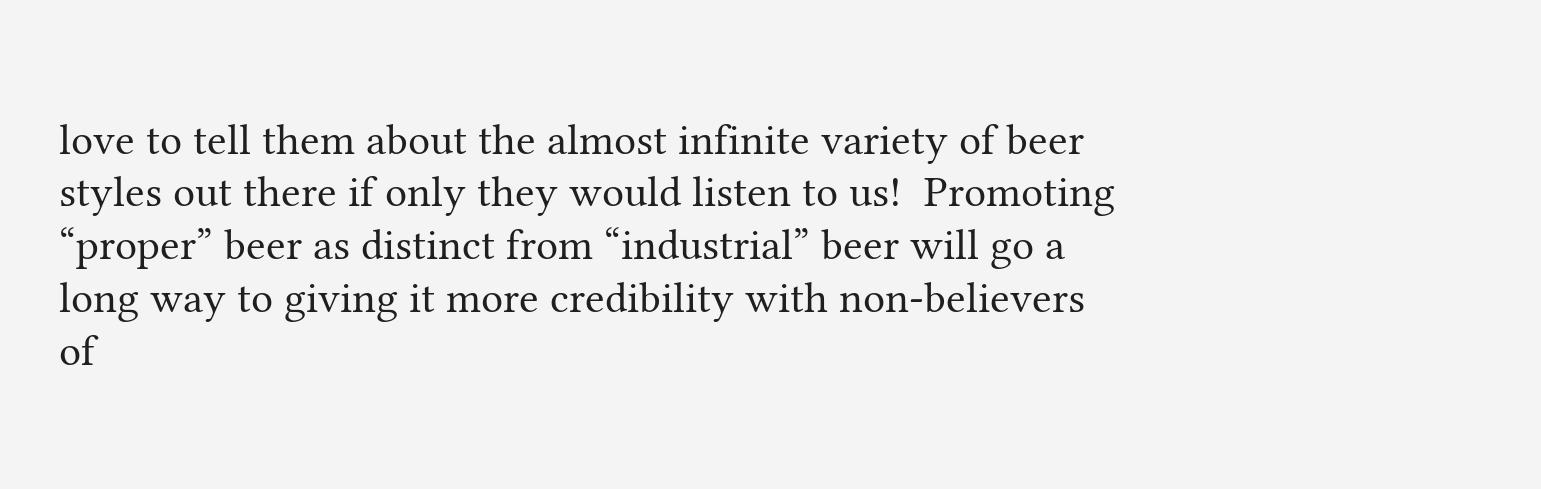love to tell them about the almost infinite variety of beer styles out there if only they would listen to us!  Promoting “proper” beer as distinct from “industrial” beer will go a long way to giving it more credibility with non-believers of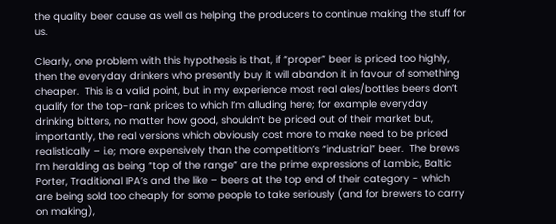the quality beer cause as well as helping the producers to continue making the stuff for us.

Clearly, one problem with this hypothesis is that, if “proper” beer is priced too highly, then the everyday drinkers who presently buy it will abandon it in favour of something cheaper.  This is a valid point, but in my experience most real ales/bottles beers don’t qualify for the top-rank prices to which I’m alluding here; for example everyday drinking bitters, no matter how good, shouldn’t be priced out of their market but, importantly, the real versions which obviously cost more to make need to be priced realistically – i.e; more expensively than the competition’s “industrial” beer.  The brews I’m heralding as being “top of the range” are the prime expressions of Lambic, Baltic Porter, Traditional IPA’s and the like – beers at the top end of their category - which are being sold too cheaply for some people to take seriously (and for brewers to carry on making),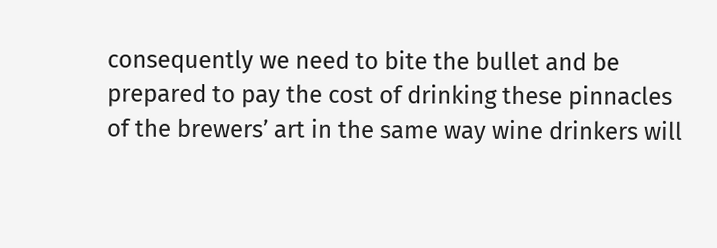consequently we need to bite the bullet and be prepared to pay the cost of drinking these pinnacles of the brewers’ art in the same way wine drinkers will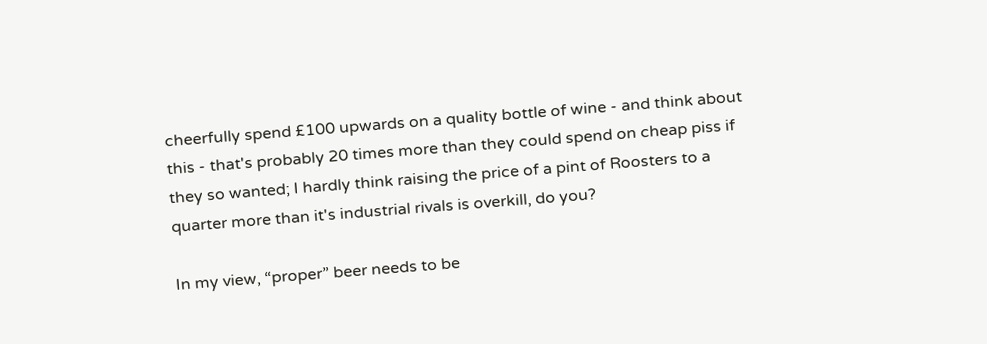cheerfully spend £100 upwards on a quality bottle of wine - and think about this - that's probably 20 times more than they could spend on cheap piss if they so wanted; I hardly think raising the price of a pint of Roosters to a quarter more than it's industrial rivals is overkill, do you?

In my view, “proper” beer needs to be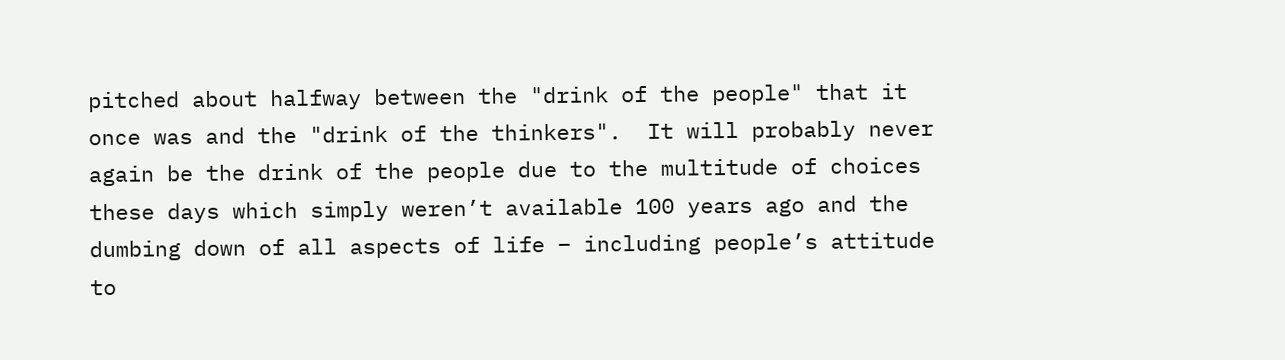pitched about halfway between the "drink of the people" that it once was and the "drink of the thinkers".  It will probably never again be the drink of the people due to the multitude of choices these days which simply weren’t available 100 years ago and the dumbing down of all aspects of life – including people’s attitude to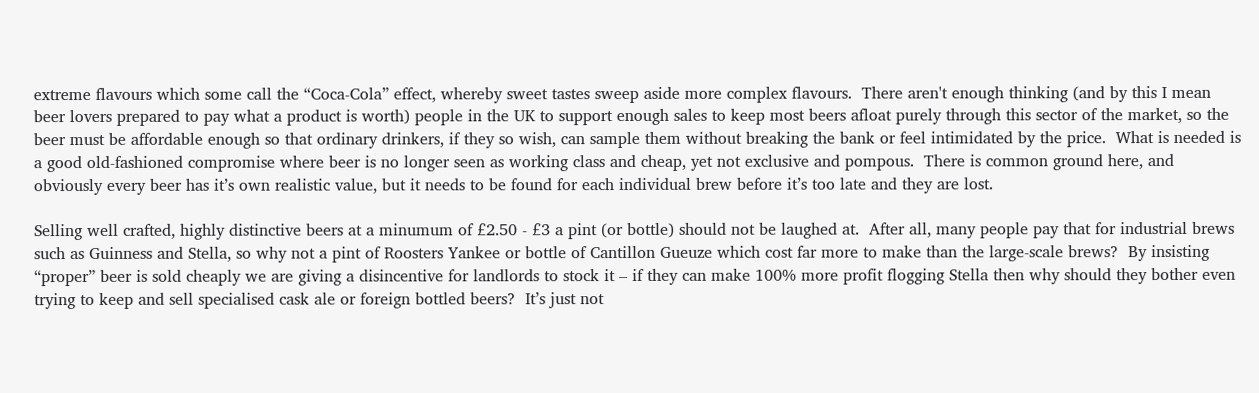extreme flavours which some call the “Coca-Cola” effect, whereby sweet tastes sweep aside more complex flavours.  There aren't enough thinking (and by this I mean beer lovers prepared to pay what a product is worth) people in the UK to support enough sales to keep most beers afloat purely through this sector of the market, so the beer must be affordable enough so that ordinary drinkers, if they so wish, can sample them without breaking the bank or feel intimidated by the price.  What is needed is a good old-fashioned compromise where beer is no longer seen as working class and cheap, yet not exclusive and pompous.  There is common ground here, and obviously every beer has it’s own realistic value, but it needs to be found for each individual brew before it’s too late and they are lost.

Selling well crafted, highly distinctive beers at a minumum of £2.50 - £3 a pint (or bottle) should not be laughed at.  After all, many people pay that for industrial brews such as Guinness and Stella, so why not a pint of Roosters Yankee or bottle of Cantillon Gueuze which cost far more to make than the large-scale brews?  By insisting “proper” beer is sold cheaply we are giving a disincentive for landlords to stock it – if they can make 100% more profit flogging Stella then why should they bother even trying to keep and sell specialised cask ale or foreign bottled beers?  It’s just not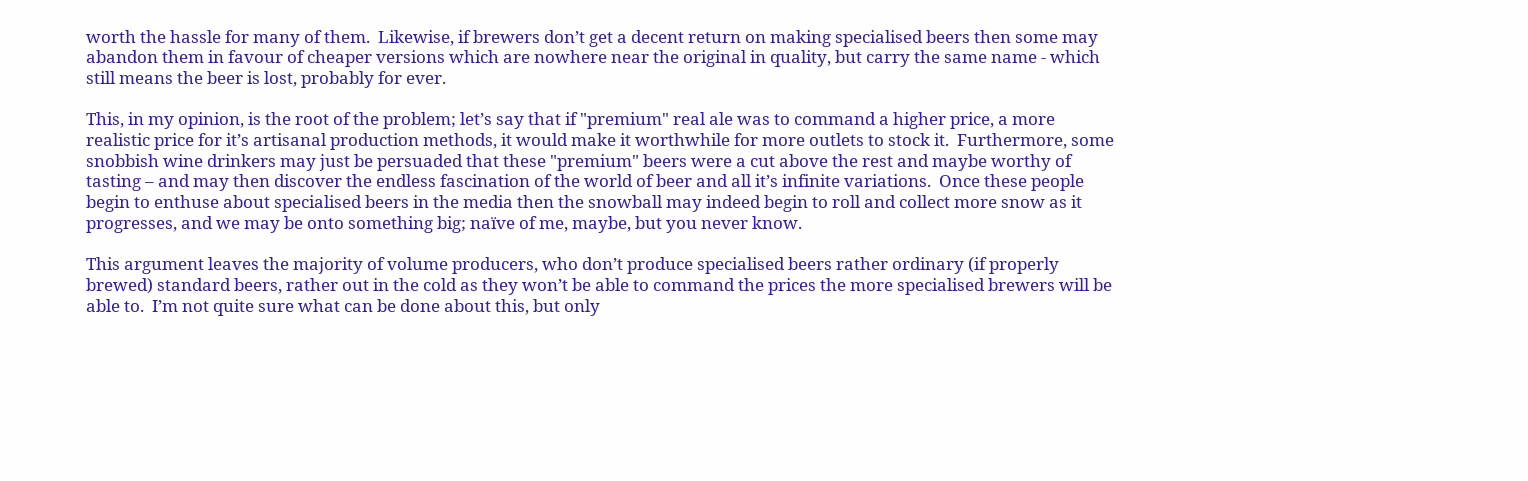worth the hassle for many of them.  Likewise, if brewers don’t get a decent return on making specialised beers then some may abandon them in favour of cheaper versions which are nowhere near the original in quality, but carry the same name - which still means the beer is lost, probably for ever.

This, in my opinion, is the root of the problem; let’s say that if "premium" real ale was to command a higher price, a more realistic price for it’s artisanal production methods, it would make it worthwhile for more outlets to stock it.  Furthermore, some snobbish wine drinkers may just be persuaded that these "premium" beers were a cut above the rest and maybe worthy of tasting – and may then discover the endless fascination of the world of beer and all it’s infinite variations.  Once these people begin to enthuse about specialised beers in the media then the snowball may indeed begin to roll and collect more snow as it progresses, and we may be onto something big; naïve of me, maybe, but you never know.

This argument leaves the majority of volume producers, who don’t produce specialised beers rather ordinary (if properly brewed) standard beers, rather out in the cold as they won’t be able to command the prices the more specialised brewers will be able to.  I’m not quite sure what can be done about this, but only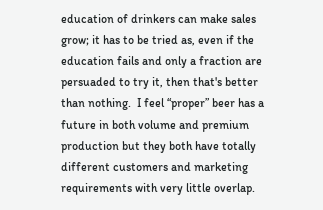education of drinkers can make sales grow; it has to be tried as, even if the education fails and only a fraction are persuaded to try it, then that's better than nothing.  I feel “proper” beer has a future in both volume and premium production but they both have totally different customers and marketing requirements with very little overlap.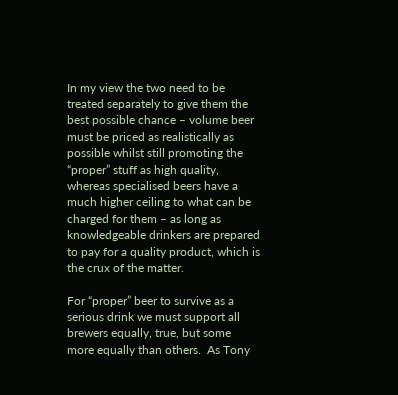In my view the two need to be treated separately to give them the best possible chance – volume beer must be priced as realistically as possible whilst still promoting the “proper” stuff as high quality, whereas specialised beers have a much higher ceiling to what can be charged for them – as long as knowledgeable drinkers are prepared to pay for a quality product, which is the crux of the matter.

For “proper” beer to survive as a serious drink we must support all brewers equally, true, but some more equally than others.  As Tony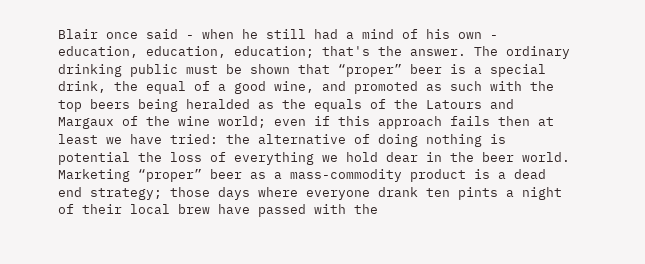Blair once said - when he still had a mind of his own - education, education, education; that's the answer. The ordinary drinking public must be shown that “proper” beer is a special drink, the equal of a good wine, and promoted as such with the top beers being heralded as the equals of the Latours and Margaux of the wine world; even if this approach fails then at least we have tried: the alternative of doing nothing is potential the loss of everything we hold dear in the beer world.  Marketing “proper” beer as a mass-commodity product is a dead end strategy; those days where everyone drank ten pints a night of their local brew have passed with the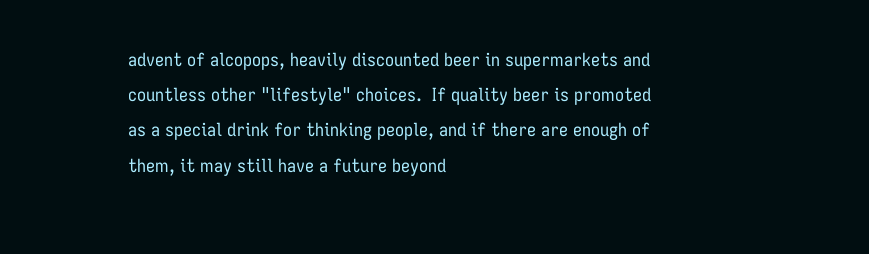advent of alcopops, heavily discounted beer in supermarkets and countless other "lifestyle" choices.  If quality beer is promoted as a special drink for thinking people, and if there are enough of them, it may still have a future beyond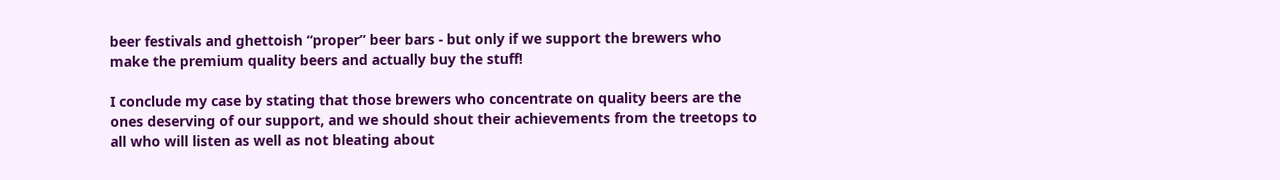beer festivals and ghettoish “proper” beer bars - but only if we support the brewers who make the premium quality beers and actually buy the stuff!

I conclude my case by stating that those brewers who concentrate on quality beers are the ones deserving of our support, and we should shout their achievements from the treetops to all who will listen as well as not bleating about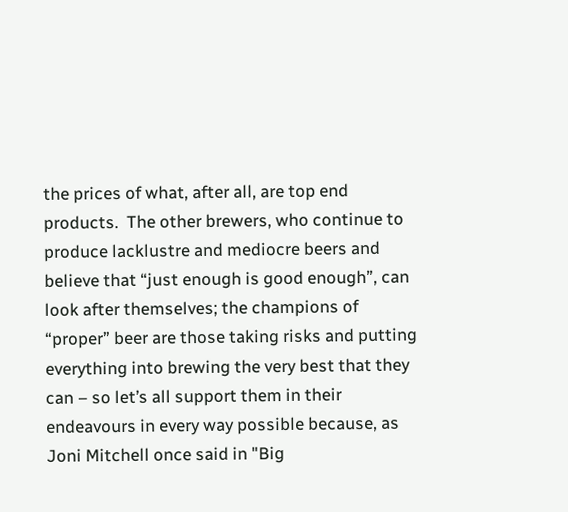the prices of what, after all, are top end products.  The other brewers, who continue to produce lacklustre and mediocre beers and believe that “just enough is good enough”, can look after themselves; the champions of “proper” beer are those taking risks and putting everything into brewing the very best that they can – so let’s all support them in their endeavours in every way possible because, as Joni Mitchell once said in "Big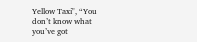Yellow Taxi", “You don’t know what you’ve got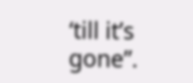‘till it’s gone”.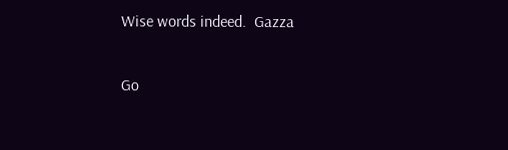Wise words indeed.  Gazza

Go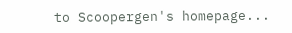to Scoopergen's homepage...